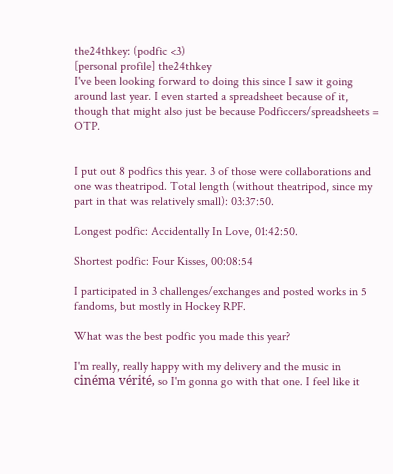the24thkey: (podfic <3)
[personal profile] the24thkey
I've been looking forward to doing this since I saw it going around last year. I even started a spreadsheet because of it, though that might also just be because Podficcers/spreadsheets = OTP.


I put out 8 podfics this year. 3 of those were collaborations and one was theatripod. Total length (without theatripod, since my part in that was relatively small): 03:37:50.

Longest podfic: Accidentally In Love, 01:42:50.

Shortest podfic: Four Kisses, 00:08:54

I participated in 3 challenges/exchanges and posted works in 5 fandoms, but mostly in Hockey RPF.

What was the best podfic you made this year?

I'm really, really happy with my delivery and the music in cinéma vérité, so I'm gonna go with that one. I feel like it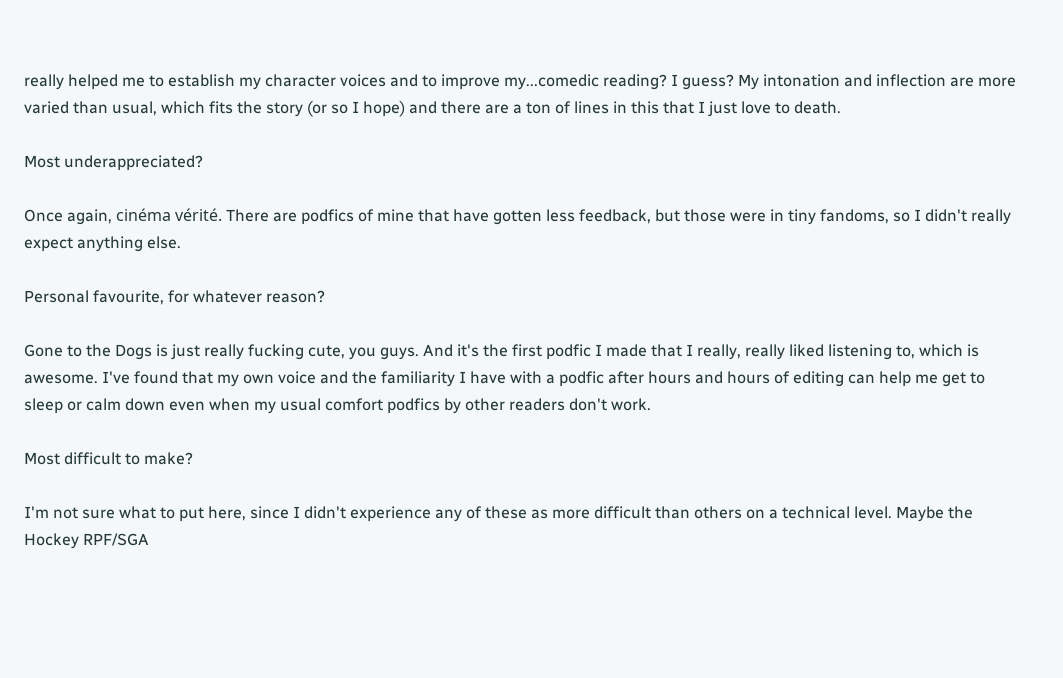really helped me to establish my character voices and to improve my...comedic reading? I guess? My intonation and inflection are more varied than usual, which fits the story (or so I hope) and there are a ton of lines in this that I just love to death.

Most underappreciated?

Once again, cinéma vérité. There are podfics of mine that have gotten less feedback, but those were in tiny fandoms, so I didn't really expect anything else.

Personal favourite, for whatever reason?

Gone to the Dogs is just really fucking cute, you guys. And it's the first podfic I made that I really, really liked listening to, which is awesome. I've found that my own voice and the familiarity I have with a podfic after hours and hours of editing can help me get to sleep or calm down even when my usual comfort podfics by other readers don't work.

Most difficult to make?

I'm not sure what to put here, since I didn't experience any of these as more difficult than others on a technical level. Maybe the Hockey RPF/SGA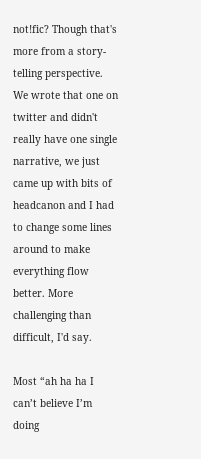not!fic? Though that's more from a story-telling perspective. We wrote that one on twitter and didn't really have one single narrative, we just came up with bits of headcanon and I had to change some lines around to make everything flow better. More challenging than difficult, I'd say.

Most “ah ha ha I can’t believe I’m doing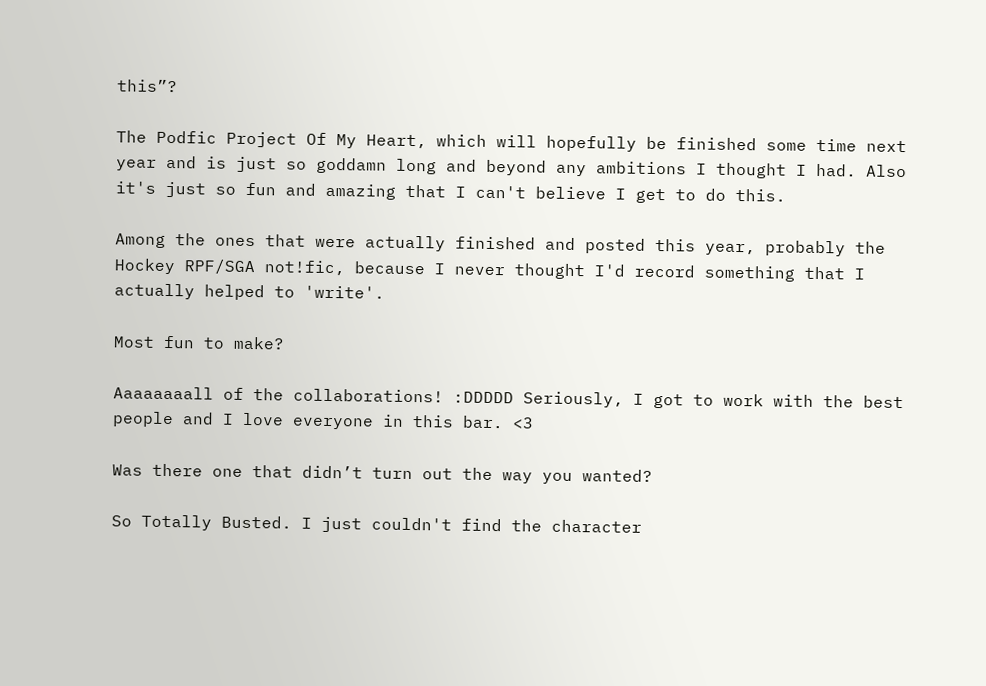this”?

The Podfic Project Of My Heart, which will hopefully be finished some time next year and is just so goddamn long and beyond any ambitions I thought I had. Also it's just so fun and amazing that I can't believe I get to do this.

Among the ones that were actually finished and posted this year, probably the Hockey RPF/SGA not!fic, because I never thought I'd record something that I actually helped to 'write'.

Most fun to make?

Aaaaaaaall of the collaborations! :DDDDD Seriously, I got to work with the best people and I love everyone in this bar. <3

Was there one that didn’t turn out the way you wanted?

So Totally Busted. I just couldn't find the character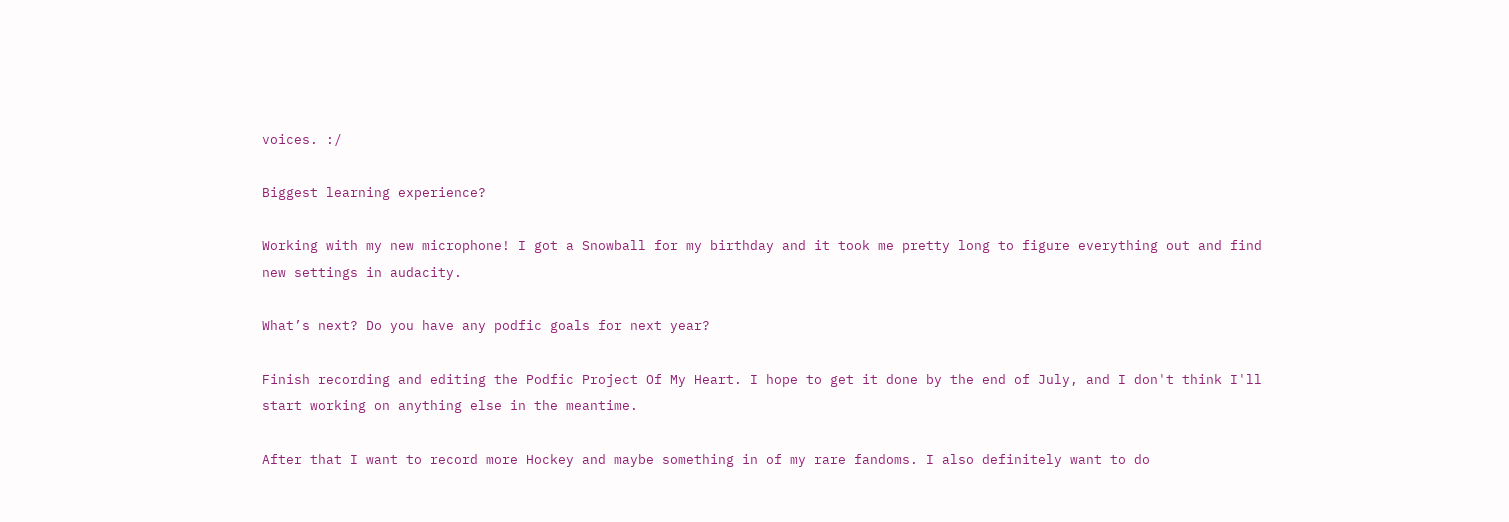voices. :/

Biggest learning experience?

Working with my new microphone! I got a Snowball for my birthday and it took me pretty long to figure everything out and find new settings in audacity.

What’s next? Do you have any podfic goals for next year?

Finish recording and editing the Podfic Project Of My Heart. I hope to get it done by the end of July, and I don't think I'll start working on anything else in the meantime.

After that I want to record more Hockey and maybe something in of my rare fandoms. I also definitely want to do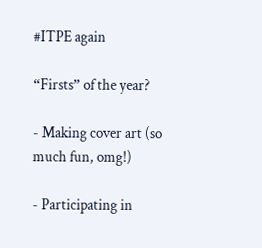#ITPE again

“Firsts” of the year?

- Making cover art (so much fun, omg!)

- Participating in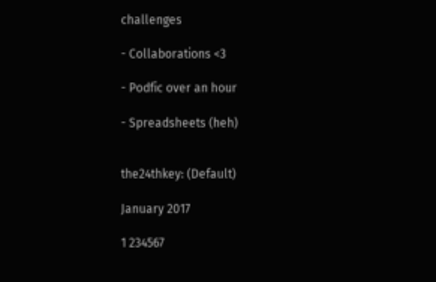challenges

- Collaborations <3

- Podfic over an hour

- Spreadsheets (heh)


the24thkey: (Default)

January 2017

1 234567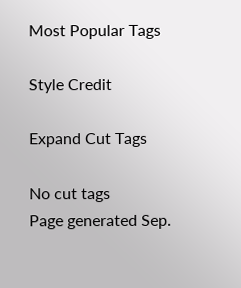Most Popular Tags

Style Credit

Expand Cut Tags

No cut tags
Page generated Sep.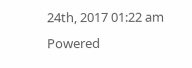24th, 2017 01:22 am
Powered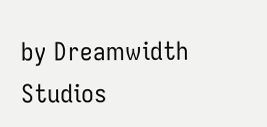by Dreamwidth Studios